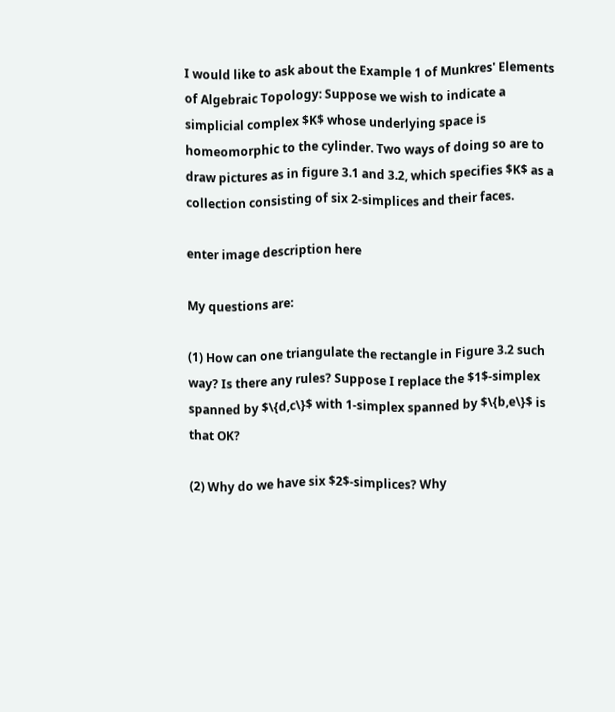I would like to ask about the Example 1 of Munkres' Elements of Algebraic Topology: Suppose we wish to indicate a simplicial complex $K$ whose underlying space is homeomorphic to the cylinder. Two ways of doing so are to draw pictures as in figure 3.1 and 3.2, which specifies $K$ as a collection consisting of six 2-simplices and their faces.

enter image description here

My questions are:

(1) How can one triangulate the rectangle in Figure 3.2 such way? Is there any rules? Suppose I replace the $1$-simplex spanned by $\{d,c\}$ with 1-simplex spanned by $\{b,e\}$ is that OK?

(2) Why do we have six $2$-simplices? Why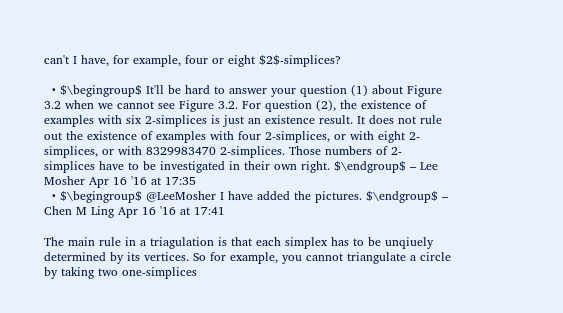can't I have, for example, four or eight $2$-simplices?

  • $\begingroup$ It'll be hard to answer your question (1) about Figure 3.2 when we cannot see Figure 3.2. For question (2), the existence of examples with six 2-simplices is just an existence result. It does not rule out the existence of examples with four 2-simplices, or with eight 2-simplices, or with 8329983470 2-simplices. Those numbers of 2-simplices have to be investigated in their own right. $\endgroup$ – Lee Mosher Apr 16 '16 at 17:35
  • $\begingroup$ @LeeMosher I have added the pictures. $\endgroup$ – Chen M Ling Apr 16 '16 at 17:41

The main rule in a triagulation is that each simplex has to be unqiuely determined by its vertices. So for example, you cannot triangulate a circle by taking two one-simplices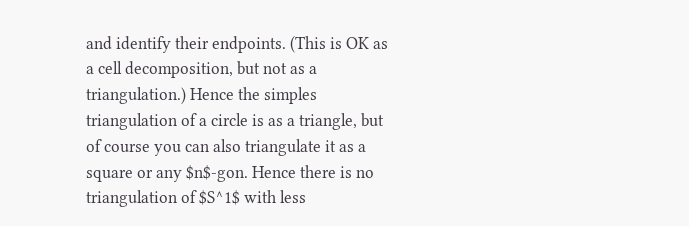and identify their endpoints. (This is OK as a cell decomposition, but not as a triangulation.) Hence the simples triangulation of a circle is as a triangle, but of course you can also triangulate it as a square or any $n$-gon. Hence there is no triangulation of $S^1$ with less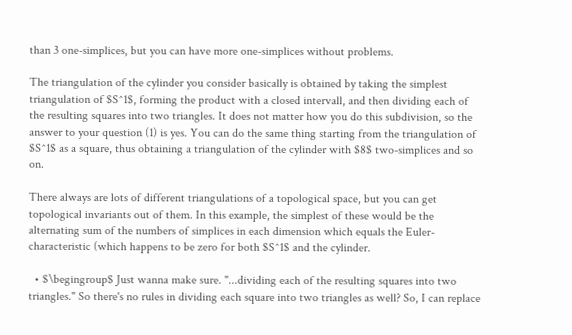than 3 one-simplices, but you can have more one-simplices without problems.

The triangulation of the cylinder you consider basically is obtained by taking the simplest triangulation of $S^1$, forming the product with a closed intervall, and then dividing each of the resulting squares into two triangles. It does not matter how you do this subdivision, so the answer to your question (1) is yes. You can do the same thing starting from the triangulation of $S^1$ as a square, thus obtaining a triangulation of the cylinder with $8$ two-simplices and so on.

There always are lots of different triangulations of a topological space, but you can get topological invariants out of them. In this example, the simplest of these would be the alternating sum of the numbers of simplices in each dimension which equals the Euler-characteristic (which happens to be zero for both $S^1$ and the cylinder.

  • $\begingroup$ Just wanna make sure. "...dividing each of the resulting squares into two triangles." So there's no rules in dividing each square into two triangles as well? So, I can replace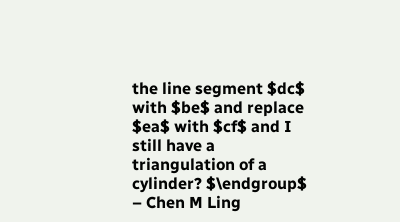the line segment $dc$ with $be$ and replace $ea$ with $cf$ and I still have a triangulation of a cylinder? $\endgroup$ – Chen M Ling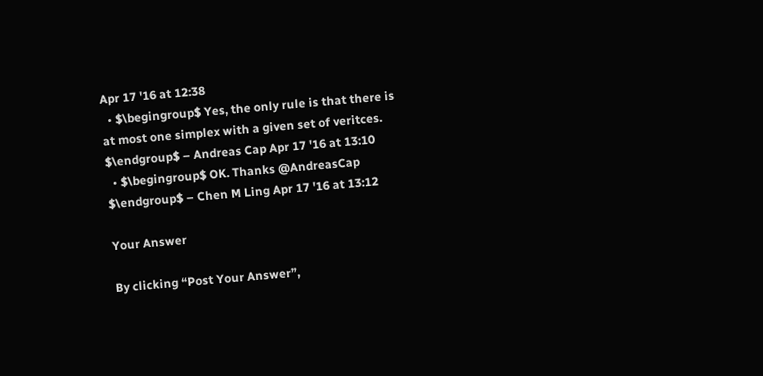Apr 17 '16 at 12:38
  • $\begingroup$ Yes, the only rule is that there is at most one simplex with a given set of veritces. $\endgroup$ – Andreas Cap Apr 17 '16 at 13:10
  • $\begingroup$ OK. Thanks @AndreasCap $\endgroup$ – Chen M Ling Apr 17 '16 at 13:12

Your Answer

By clicking “Post Your Answer”,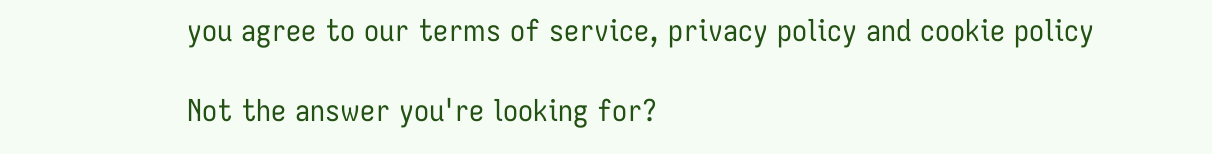you agree to our terms of service, privacy policy and cookie policy

Not the answer you're looking for?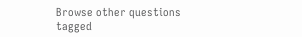Browse other questions tagged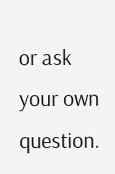or ask your own question.